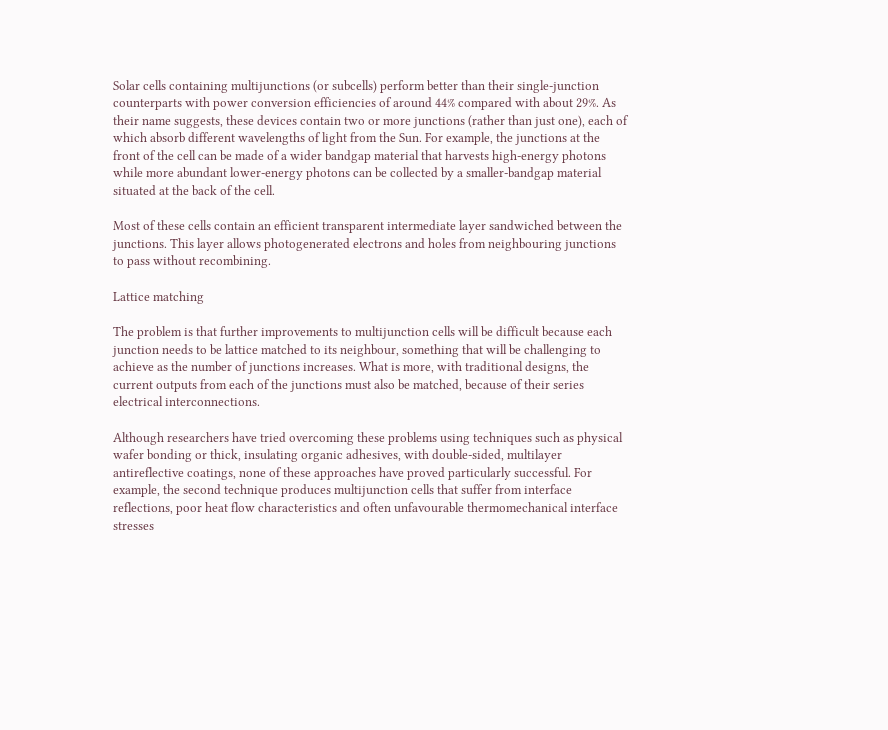Solar cells containing multijunctions (or subcells) perform better than their single-junction counterparts with power conversion efficiencies of around 44% compared with about 29%. As their name suggests, these devices contain two or more junctions (rather than just one), each of which absorb different wavelengths of light from the Sun. For example, the junctions at the front of the cell can be made of a wider bandgap material that harvests high-energy photons while more abundant lower-energy photons can be collected by a smaller-bandgap material situated at the back of the cell.

Most of these cells contain an efficient transparent intermediate layer sandwiched between the junctions. This layer allows photogenerated electrons and holes from neighbouring junctions to pass without recombining.

Lattice matching

The problem is that further improvements to multijunction cells will be difficult because each junction needs to be lattice matched to its neighbour, something that will be challenging to achieve as the number of junctions increases. What is more, with traditional designs, the current outputs from each of the junctions must also be matched, because of their series electrical interconnections.

Although researchers have tried overcoming these problems using techniques such as physical wafer bonding or thick, insulating organic adhesives, with double-sided, multilayer antireflective coatings, none of these approaches have proved particularly successful. For example, the second technique produces multijunction cells that suffer from interface reflections, poor heat flow characteristics and often unfavourable thermomechanical interface stresses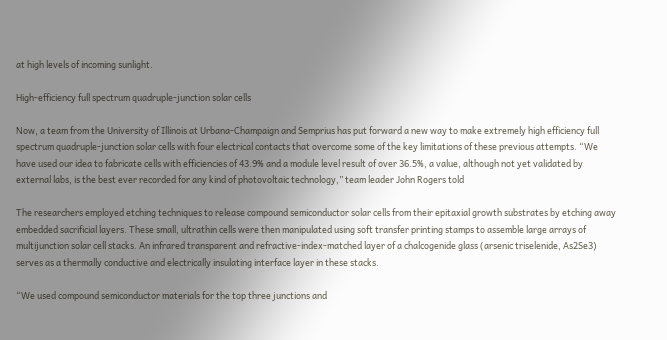at high levels of incoming sunlight.

High-efficiency full spectrum quadruple-junction solar cells

Now, a team from the University of Illinois at Urbana-Champaign and Semprius has put forward a new way to make extremely high efficiency full spectrum quadruple-junction solar cells with four electrical contacts that overcome some of the key limitations of these previous attempts. “We have used our idea to fabricate cells with efficiencies of 43.9% and a module level result of over 36.5%, a value, although not yet validated by external labs, is the best ever recorded for any kind of photovoltaic technology,” team leader John Rogers told

The researchers employed etching techniques to release compound semiconductor solar cells from their epitaxial growth substrates by etching away embedded sacrificial layers. These small, ultrathin cells were then manipulated using soft transfer printing stamps to assemble large arrays of multijunction solar cell stacks. An infrared transparent and refractive-index-matched layer of a chalcogenide glass (arsenic triselenide, As2Se3) serves as a thermally conductive and electrically insulating interface layer in these stacks.

“We used compound semiconductor materials for the top three junctions and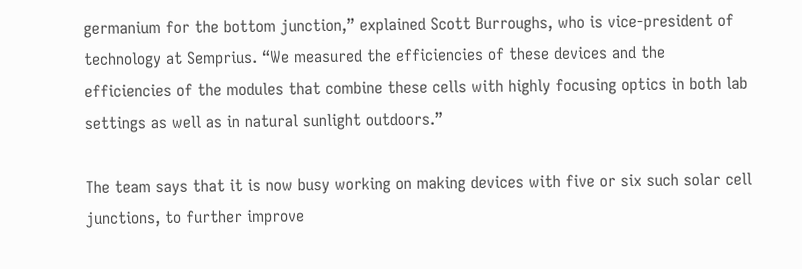germanium for the bottom junction,” explained Scott Burroughs, who is vice-president of technology at Semprius. “We measured the efficiencies of these devices and the efficiencies of the modules that combine these cells with highly focusing optics in both lab settings as well as in natural sunlight outdoors.”

The team says that it is now busy working on making devices with five or six such solar cell junctions, to further improve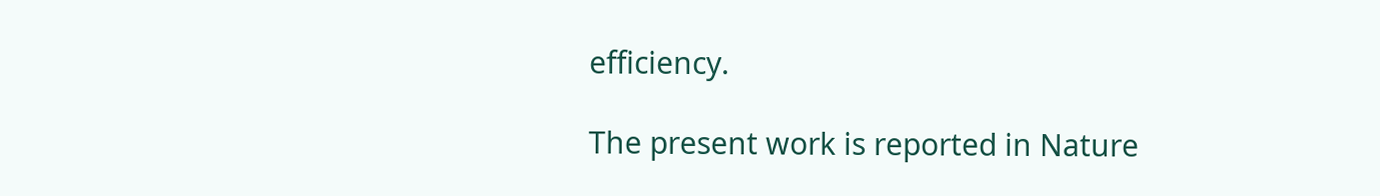efficiency.

The present work is reported in Nature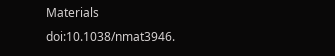Materials doi:10.1038/nmat3946.